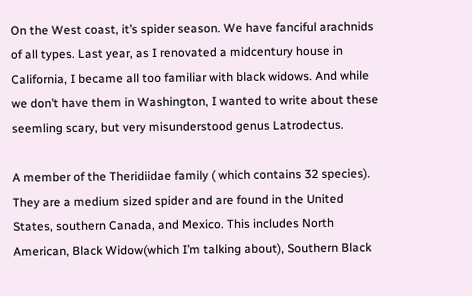On the West coast, it’s spider season. We have fanciful arachnids of all types. Last year, as I renovated a midcentury house in California, I became all too familiar with black widows. And while we don’t have them in Washington, I wanted to write about these seemling scary, but very misunderstood genus Latrodectus.

A member of the Theridiidae family ( which contains 32 species). They are a medium sized spider and are found in the United States, southern Canada, and Mexico. This includes North American, Black Widow(which I’m talking about), Southern Black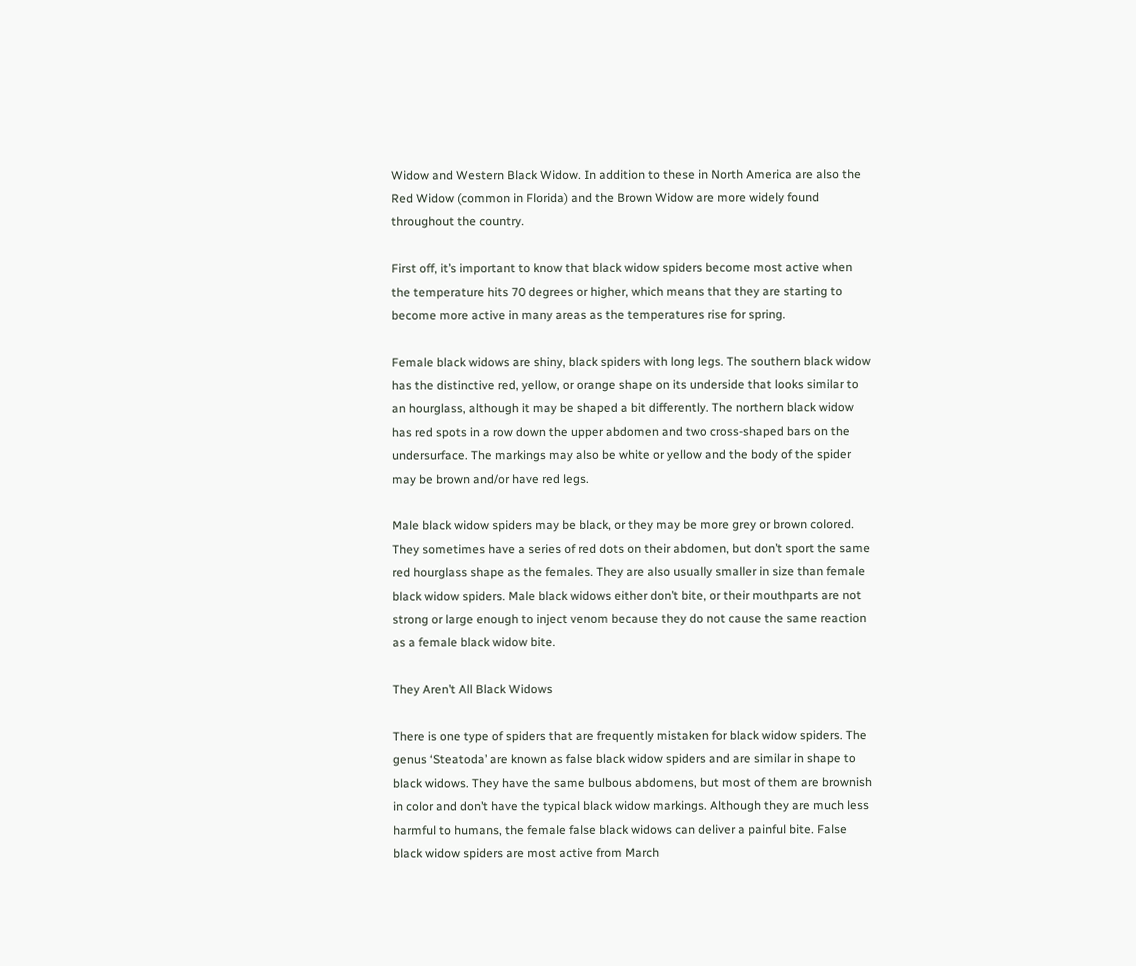Widow and Western Black Widow. In addition to these in North America are also the Red Widow (common in Florida) and the Brown Widow are more widely found throughout the country.

First off, it’s important to know that black widow spiders become most active when the temperature hits 70 degrees or higher, which means that they are starting to become more active in many areas as the temperatures rise for spring.

Female black widows are shiny, black spiders with long legs. The southern black widow has the distinctive red, yellow, or orange shape on its underside that looks similar to an hourglass, although it may be shaped a bit differently. The northern black widow has red spots in a row down the upper abdomen and two cross-shaped bars on the undersurface. The markings may also be white or yellow and the body of the spider may be brown and/or have red legs.

Male black widow spiders may be black, or they may be more grey or brown colored. They sometimes have a series of red dots on their abdomen, but don’t sport the same red hourglass shape as the females. They are also usually smaller in size than female black widow spiders. Male black widows either don’t bite, or their mouthparts are not strong or large enough to inject venom because they do not cause the same reaction as a female black widow bite.

They Aren’t All Black Widows

There is one type of spiders that are frequently mistaken for black widow spiders. The genus ‘Steatoda’ are known as false black widow spiders and are similar in shape to black widows. They have the same bulbous abdomens, but most of them are brownish in color and don’t have the typical black widow markings. Although they are much less harmful to humans, the female false black widows can deliver a painful bite. False black widow spiders are most active from March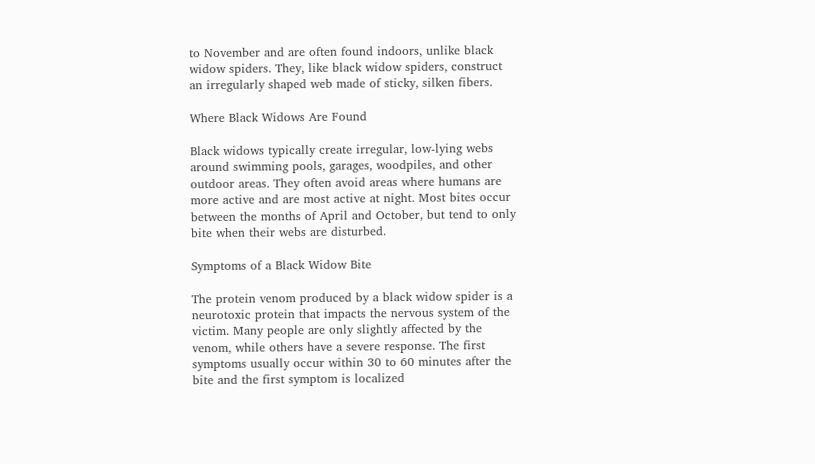to November and are often found indoors, unlike black widow spiders. They, like black widow spiders, construct an irregularly shaped web made of sticky, silken fibers.

Where Black Widows Are Found

Black widows typically create irregular, low-lying webs around swimming pools, garages, woodpiles, and other outdoor areas. They often avoid areas where humans are more active and are most active at night. Most bites occur between the months of April and October, but tend to only bite when their webs are disturbed.

Symptoms of a Black Widow Bite

The protein venom produced by a black widow spider is a neurotoxic protein that impacts the nervous system of the victim. Many people are only slightly affected by the venom, while others have a severe response. The first symptoms usually occur within 30 to 60 minutes after the bite and the first symptom is localized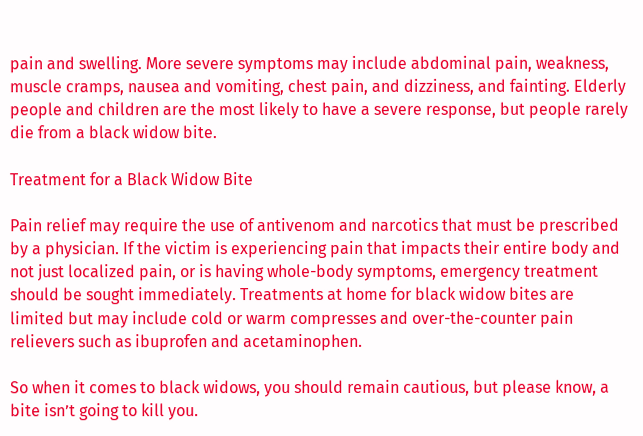pain and swelling. More severe symptoms may include abdominal pain, weakness, muscle cramps, nausea and vomiting, chest pain, and dizziness, and fainting. Elderly people and children are the most likely to have a severe response, but people rarely die from a black widow bite.

Treatment for a Black Widow Bite

Pain relief may require the use of antivenom and narcotics that must be prescribed by a physician. If the victim is experiencing pain that impacts their entire body and not just localized pain, or is having whole-body symptoms, emergency treatment should be sought immediately. Treatments at home for black widow bites are limited but may include cold or warm compresses and over-the-counter pain relievers such as ibuprofen and acetaminophen.

So when it comes to black widows, you should remain cautious, but please know, a bite isn’t going to kill you.